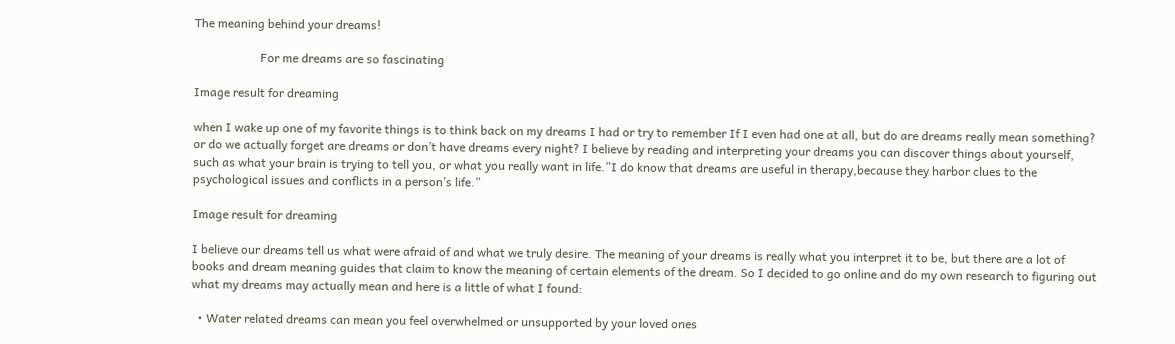The meaning behind your dreams!

                      For me dreams are so fascinating

Image result for dreaming

when I wake up one of my favorite things is to think back on my dreams I had or try to remember If I even had one at all, but do are dreams really mean something? or do we actually forget are dreams or don’t have dreams every night? I believe by reading and interpreting your dreams you can discover things about yourself, such as what your brain is trying to tell you, or what you really want in life.”I do know that dreams are useful in therapy,because they harbor clues to the psychological issues and conflicts in a person’s life.”

Image result for dreaming

I believe our dreams tell us what were afraid of and what we truly desire. The meaning of your dreams is really what you interpret it to be, but there are a lot of books and dream meaning guides that claim to know the meaning of certain elements of the dream. So I decided to go online and do my own research to figuring out what my dreams may actually mean and here is a little of what I found:

  • Water related dreams can mean you feel overwhelmed or unsupported by your loved ones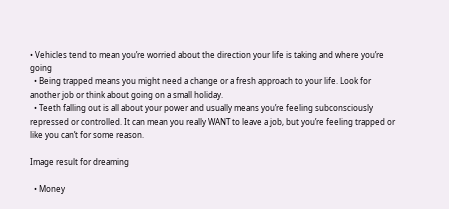• Vehicles tend to mean you’re worried about the direction your life is taking and where you’re going
  • Being trapped means you might need a change or a fresh approach to your life. Look for another job or think about going on a small holiday.
  • Teeth falling out is all about your power and usually means you’re feeling subconsciously repressed or controlled. It can mean you really WANT to leave a job, but you’re feeling trapped or like you can’t for some reason.

Image result for dreaming

  • Money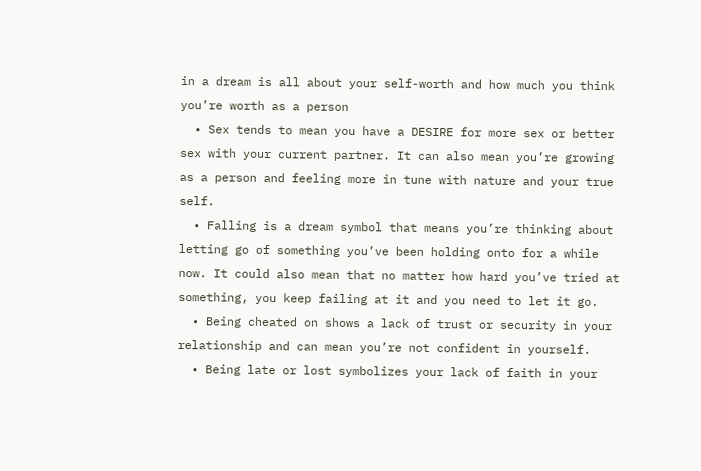in a dream is all about your self-worth and how much you think you’re worth as a person
  • Sex tends to mean you have a DESIRE for more sex or better sex with your current partner. It can also mean you’re growing as a person and feeling more in tune with nature and your true self.
  • Falling is a dream symbol that means you’re thinking about letting go of something you’ve been holding onto for a while now. It could also mean that no matter how hard you’ve tried at something, you keep failing at it and you need to let it go.
  • Being cheated on shows a lack of trust or security in your relationship and can mean you’re not confident in yourself.
  • Being late or lost symbolizes your lack of faith in your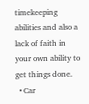timekeeping abilities and also a lack of faith in your own ability to get things done.
  • Car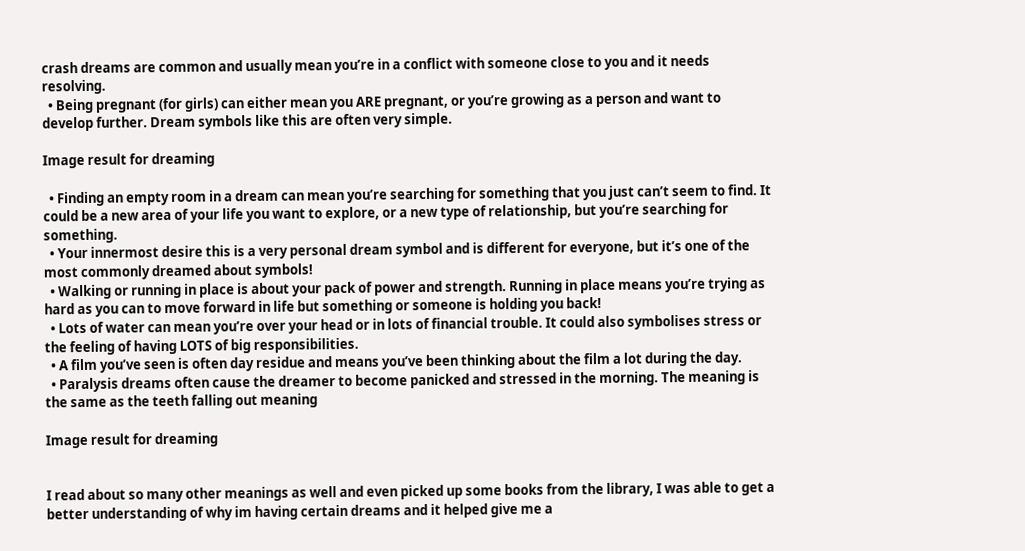crash dreams are common and usually mean you’re in a conflict with someone close to you and it needs resolving.
  • Being pregnant (for girls) can either mean you ARE pregnant, or you’re growing as a person and want to develop further. Dream symbols like this are often very simple.

Image result for dreaming

  • Finding an empty room in a dream can mean you’re searching for something that you just can’t seem to find. It could be a new area of your life you want to explore, or a new type of relationship, but you’re searching for something.
  • Your innermost desire this is a very personal dream symbol and is different for everyone, but it’s one of the most commonly dreamed about symbols!
  • Walking or running in place is about your pack of power and strength. Running in place means you’re trying as hard as you can to move forward in life but something or someone is holding you back!
  • Lots of water can mean you’re over your head or in lots of financial trouble. It could also symbolises stress or the feeling of having LOTS of big responsibilities.
  • A film you’ve seen is often day residue and means you’ve been thinking about the film a lot during the day.
  • Paralysis dreams often cause the dreamer to become panicked and stressed in the morning. The meaning is the same as the teeth falling out meaning

Image result for dreaming


I read about so many other meanings as well and even picked up some books from the library, I was able to get a better understanding of why im having certain dreams and it helped give me a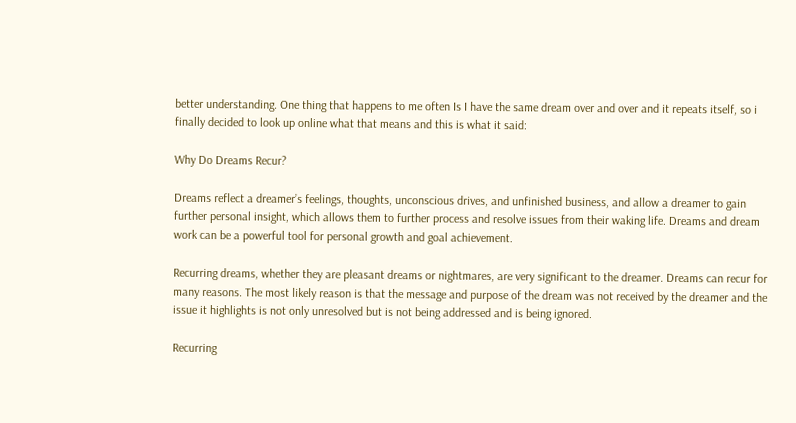better understanding. One thing that happens to me often Is I have the same dream over and over and it repeats itself, so i finally decided to look up online what that means and this is what it said:

Why Do Dreams Recur?

Dreams reflect a dreamer’s feelings, thoughts, unconscious drives, and unfinished business, and allow a dreamer to gain further personal insight, which allows them to further process and resolve issues from their waking life. Dreams and dream work can be a powerful tool for personal growth and goal achievement.

Recurring dreams, whether they are pleasant dreams or nightmares, are very significant to the dreamer. Dreams can recur for many reasons. The most likely reason is that the message and purpose of the dream was not received by the dreamer and the issue it highlights is not only unresolved but is not being addressed and is being ignored.

Recurring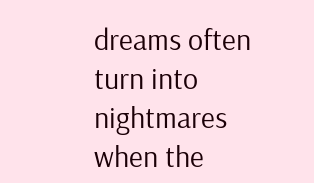dreams often turn into nightmares when the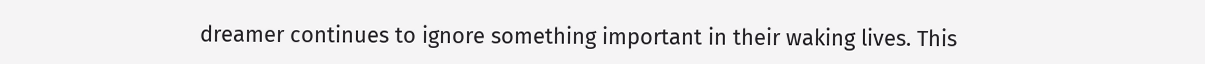dreamer continues to ignore something important in their waking lives. This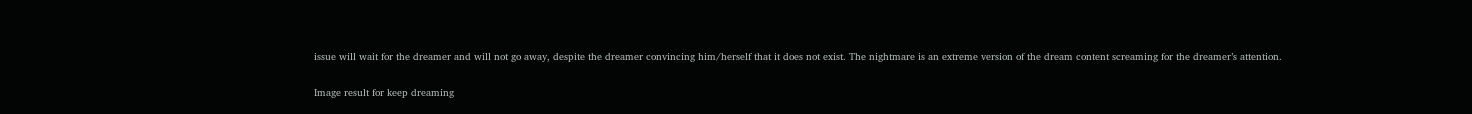issue will wait for the dreamer and will not go away, despite the dreamer convincing him/herself that it does not exist. The nightmare is an extreme version of the dream content screaming for the dreamer’s attention.

Image result for keep dreaming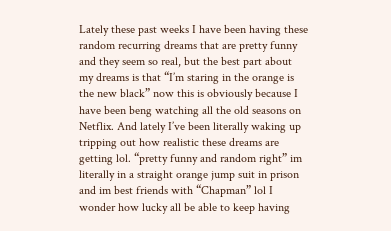Lately these past weeks I have been having these random recurring dreams that are pretty funny and they seem so real, but the best part about my dreams is that “I’m staring in the orange is the new black” now this is obviously because I have been beng watching all the old seasons on Netflix. And lately I’ve been literally waking up tripping out how realistic these dreams are getting lol. “pretty funny and random right” im literally in a straight orange jump suit in prison and im best friends with “Chapman” lol I wonder how lucky all be able to keep having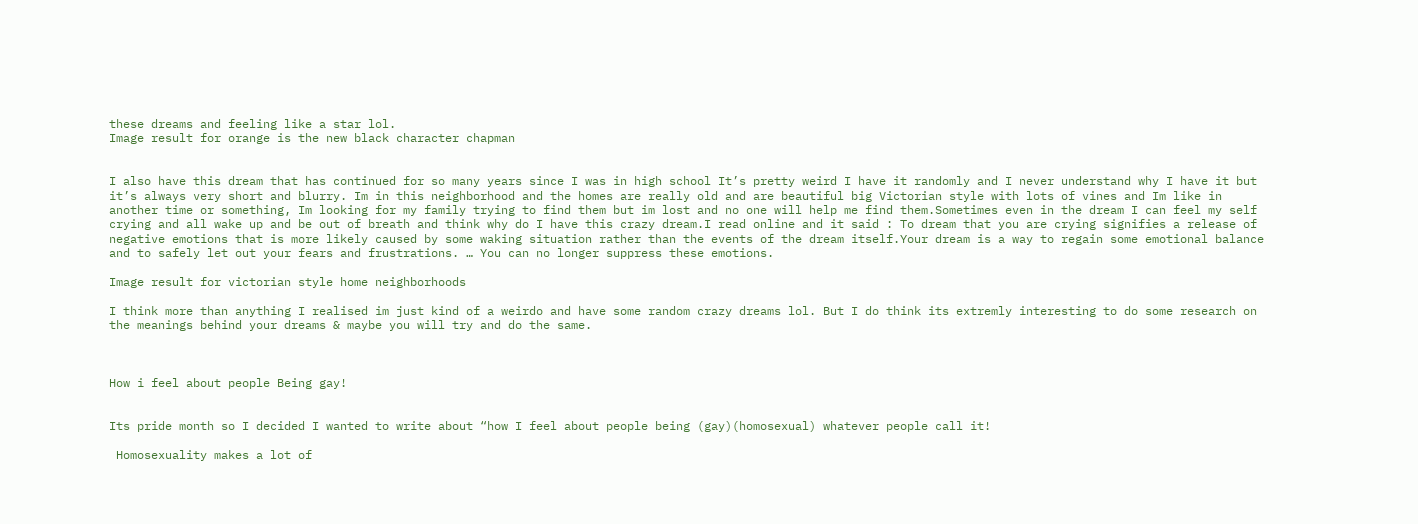these dreams and feeling like a star lol.
Image result for orange is the new black character chapman


I also have this dream that has continued for so many years since I was in high school It’s pretty weird I have it randomly and I never understand why I have it but it’s always very short and blurry. Im in this neighborhood and the homes are really old and are beautiful big Victorian style with lots of vines and Im like in another time or something, Im looking for my family trying to find them but im lost and no one will help me find them.Sometimes even in the dream I can feel my self crying and all wake up and be out of breath and think why do I have this crazy dream.I read online and it said : To dream that you are crying signifies a release of negative emotions that is more likely caused by some waking situation rather than the events of the dream itself.Your dream is a way to regain some emotional balance and to safely let out your fears and frustrations. … You can no longer suppress these emotions.

Image result for victorian style home neighborhoods

I think more than anything I realised im just kind of a weirdo and have some random crazy dreams lol. But I do think its extremly interesting to do some research on the meanings behind your dreams & maybe you will try and do the same.



How i feel about people Being gay!


Its pride month so I decided I wanted to write about “how I feel about people being (gay)(homosexual) whatever people call it!

 Homosexuality makes a lot of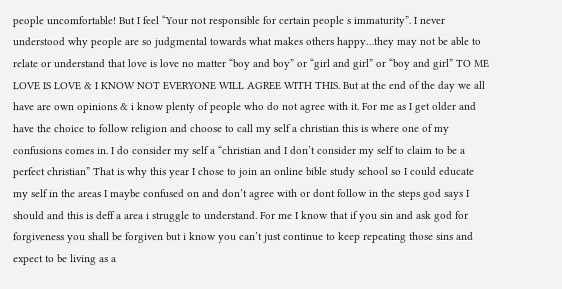people uncomfortable! But I feel “Your not responsible for certain people s immaturity”. I never understood why people are so judgmental towards what makes others happy…they may not be able to relate or understand that love is love no matter “boy and boy” or “girl and girl” or “boy and girl” TO ME LOVE IS LOVE & I KNOW NOT EVERYONE WILL AGREE WITH THIS. But at the end of the day we all have are own opinions & i know plenty of people who do not agree with it. For me as I get older and have the choice to follow religion and choose to call my self a christian this is where one of my confusions comes in. I do consider my self a “christian and I don’t consider my self to claim to be a perfect christian” That is why this year I chose to join an online bible study school so I could educate my self in the areas I maybe confused on and don’t agree with or dont follow in the steps god says I should and this is deff a area i struggle to understand. For me I know that if you sin and ask god for forgiveness you shall be forgiven but i know you can’t just continue to keep repeating those sins and expect to be living as a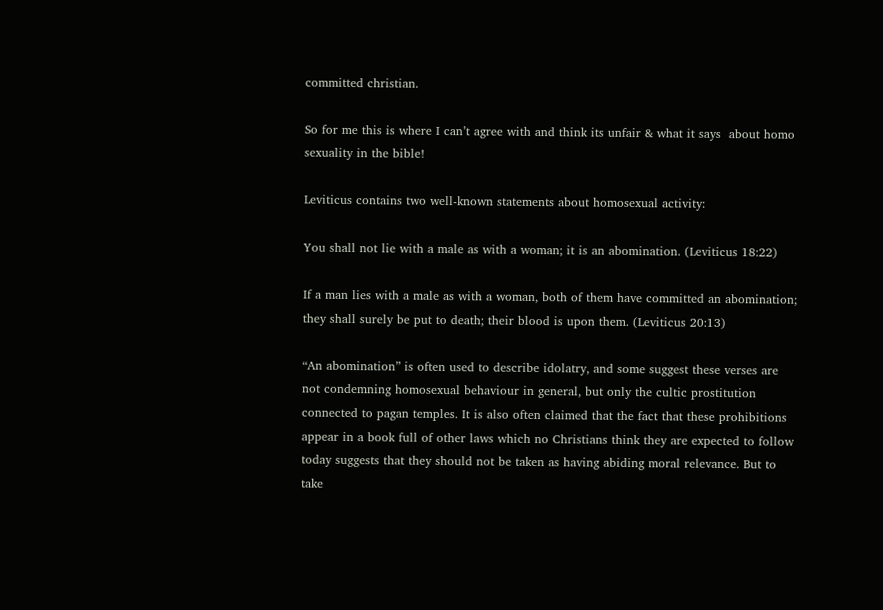committed christian.

So for me this is where I can’t agree with and think its unfair & what it says  about homo sexuality in the bible!

Leviticus contains two well-known statements about homosexual activity:

You shall not lie with a male as with a woman; it is an abomination. (Leviticus 18:22)

If a man lies with a male as with a woman, both of them have committed an abomination; they shall surely be put to death; their blood is upon them. (Leviticus 20:13)

“An abomination” is often used to describe idolatry, and some suggest these verses are not condemning homosexual behaviour in general, but only the cultic prostitution connected to pagan temples. It is also often claimed that the fact that these prohibitions appear in a book full of other laws which no Christians think they are expected to follow today suggests that they should not be taken as having abiding moral relevance. But to take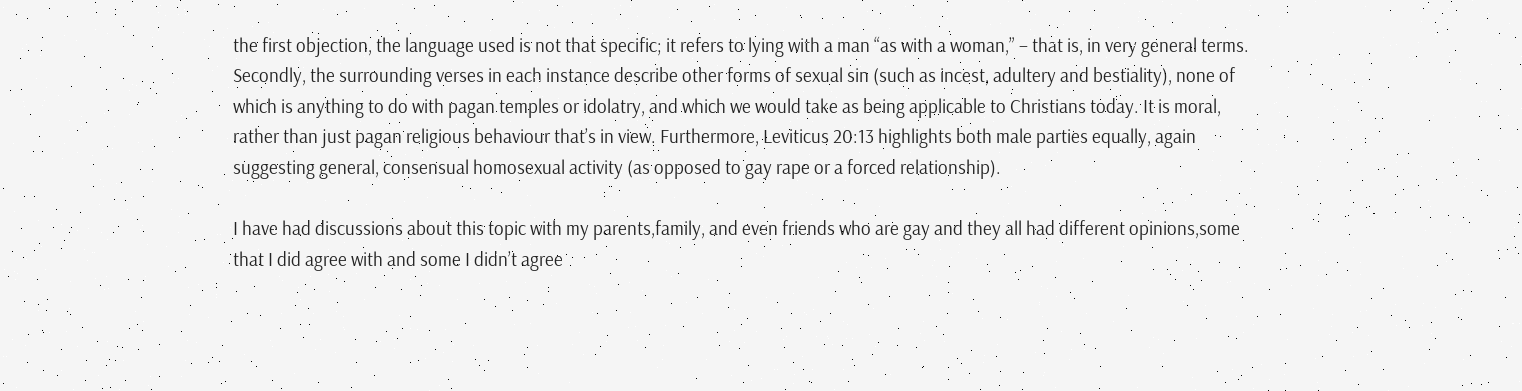the first objection, the language used is not that specific; it refers to lying with a man “as with a woman,” – that is, in very general terms. Secondly, the surrounding verses in each instance describe other forms of sexual sin (such as incest, adultery and bestiality), none of which is anything to do with pagan temples or idolatry, and which we would take as being applicable to Christians today. It is moral, rather than just pagan religious behaviour that’s in view. Furthermore, Leviticus 20:13 highlights both male parties equally, again suggesting general, consensual homosexual activity (as opposed to gay rape or a forced relationship).

I have had discussions about this topic with my parents,family, and even friends who are gay and they all had different opinions,some that I did agree with and some I didn’t agree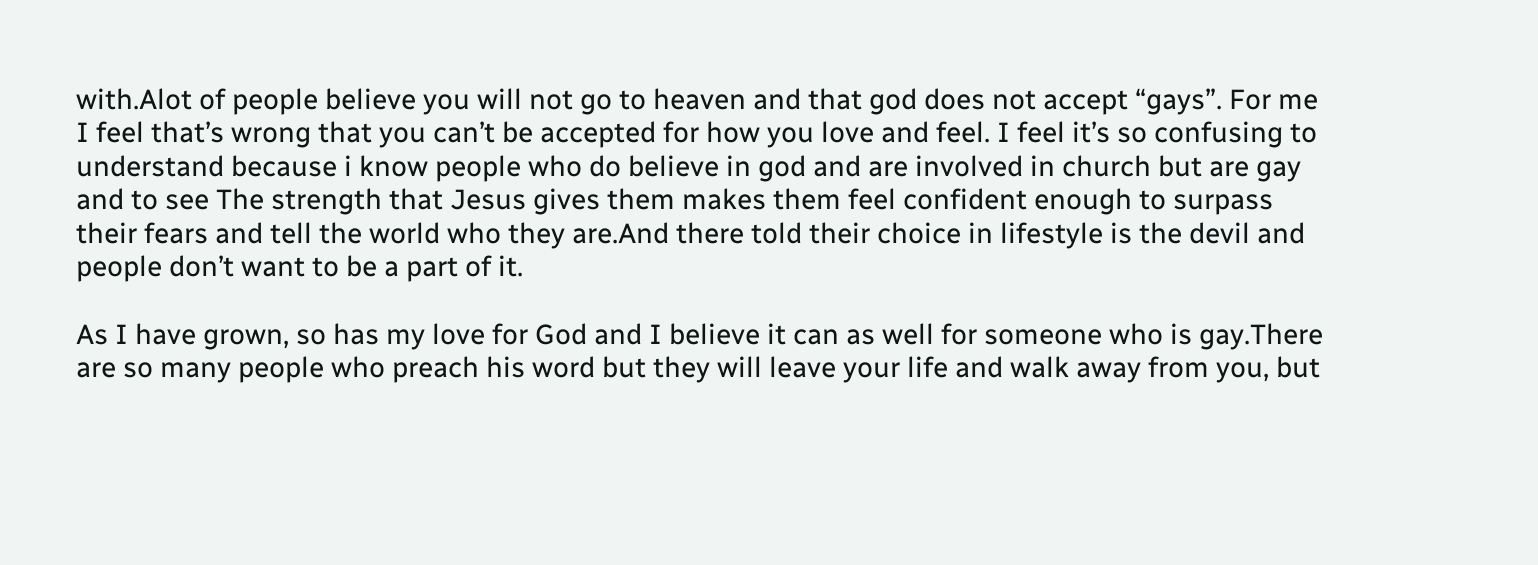with.Alot of people believe you will not go to heaven and that god does not accept “gays”. For me I feel that’s wrong that you can’t be accepted for how you love and feel. I feel it’s so confusing to understand because i know people who do believe in god and are involved in church but are gay and to see The strength that Jesus gives them makes them feel confident enough to surpass their fears and tell the world who they are.And there told their choice in lifestyle is the devil and people don’t want to be a part of it.

As I have grown, so has my love for God and I believe it can as well for someone who is gay.There are so many people who preach his word but they will leave your life and walk away from you, but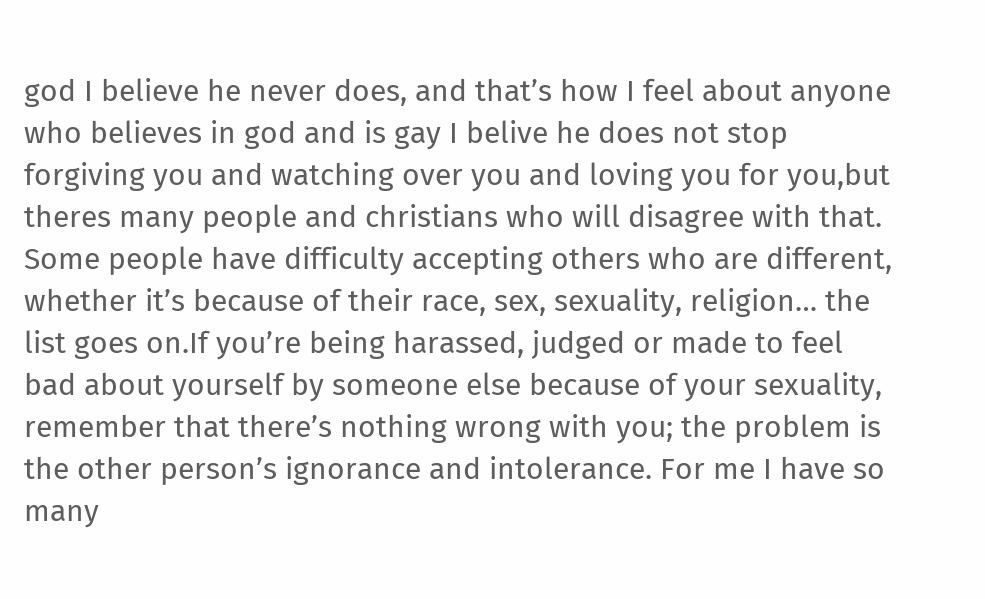god I believe he never does, and that’s how I feel about anyone who believes in god and is gay I belive he does not stop forgiving you and watching over you and loving you for you,but theres many people and christians who will disagree with that. Some people have difficulty accepting others who are different, whether it’s because of their race, sex, sexuality, religion… the list goes on.If you’re being harassed, judged or made to feel bad about yourself by someone else because of your sexuality, remember that there’s nothing wrong with you; the problem is the other person’s ignorance and intolerance. For me I have so many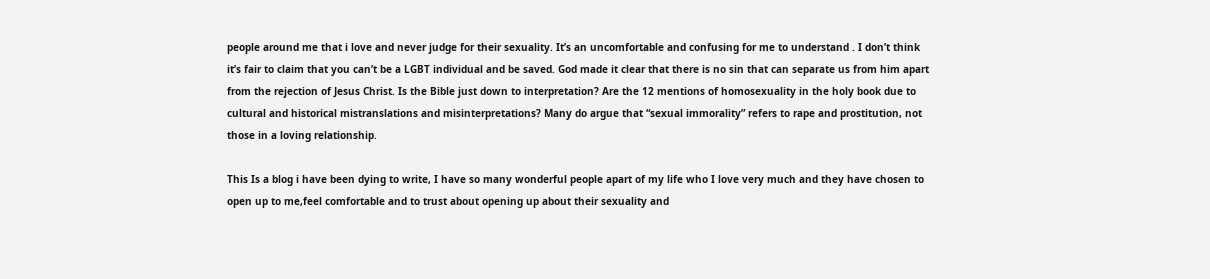people around me that i love and never judge for their sexuality. It’s an uncomfortable and confusing for me to understand . I don’t think it’s fair to claim that you can’t be a LGBT individual and be saved. God made it clear that there is no sin that can separate us from him apart from the rejection of Jesus Christ. Is the Bible just down to interpretation? Are the 12 mentions of homosexuality in the holy book due to cultural and historical mistranslations and misinterpretations? Many do argue that “sexual immorality” refers to rape and prostitution, not those in a loving relationship.

This Is a blog i have been dying to write, I have so many wonderful people apart of my life who I love very much and they have chosen to open up to me,feel comfortable and to trust about opening up about their sexuality and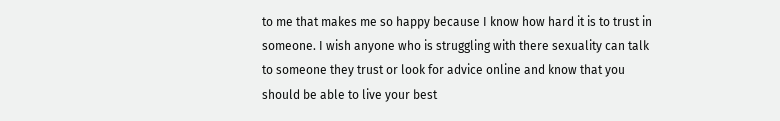to me that makes me so happy because I know how hard it is to trust in someone. I wish anyone who is struggling with there sexuality can talk to someone they trust or look for advice online and know that you should be able to live your best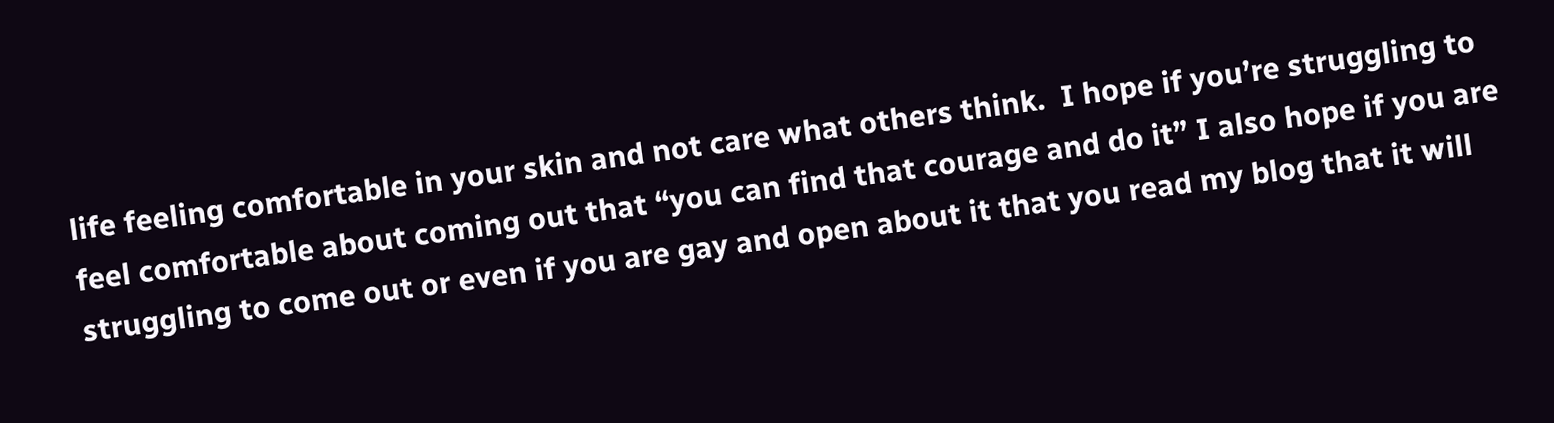life feeling comfortable in your skin and not care what others think.  I hope if you’re struggling to feel comfortable about coming out that “you can find that courage and do it” I also hope if you are struggling to come out or even if you are gay and open about it that you read my blog that it will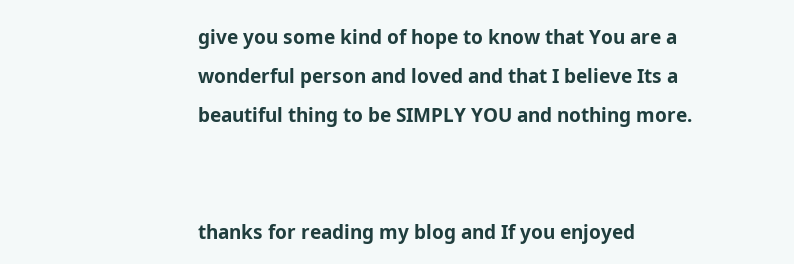give you some kind of hope to know that You are a wonderful person and loved and that I believe Its a beautiful thing to be SIMPLY YOU and nothing more.


thanks for reading my blog and If you enjoyed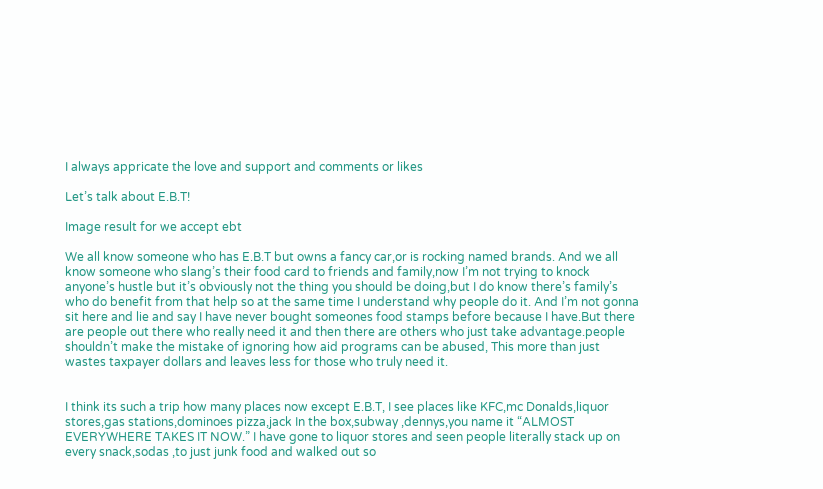I always appricate the love and support and comments or likes

Let’s talk about E.B.T!

Image result for we accept ebt

We all know someone who has E.B.T but owns a fancy car,or is rocking named brands. And we all know someone who slang’s their food card to friends and family,now I’m not trying to knock anyone’s hustle but it’s obviously not the thing you should be doing,but I do know there’s family’s who do benefit from that help so at the same time I understand why people do it. And I’m not gonna sit here and lie and say I have never bought someones food stamps before because I have.But there are people out there who really need it and then there are others who just take advantage.people shouldn’t make the mistake of ignoring how aid programs can be abused, This more than just wastes taxpayer dollars and leaves less for those who truly need it.


I think its such a trip how many places now except E.B.T, I see places like KFC,mc Donalds,liquor stores,gas stations,dominoes pizza,jack In the box,subway ,dennys,you name it “ALMOST EVERYWHERE TAKES IT NOW.” I have gone to liquor stores and seen people literally stack up on every snack,sodas ,to just junk food and walked out so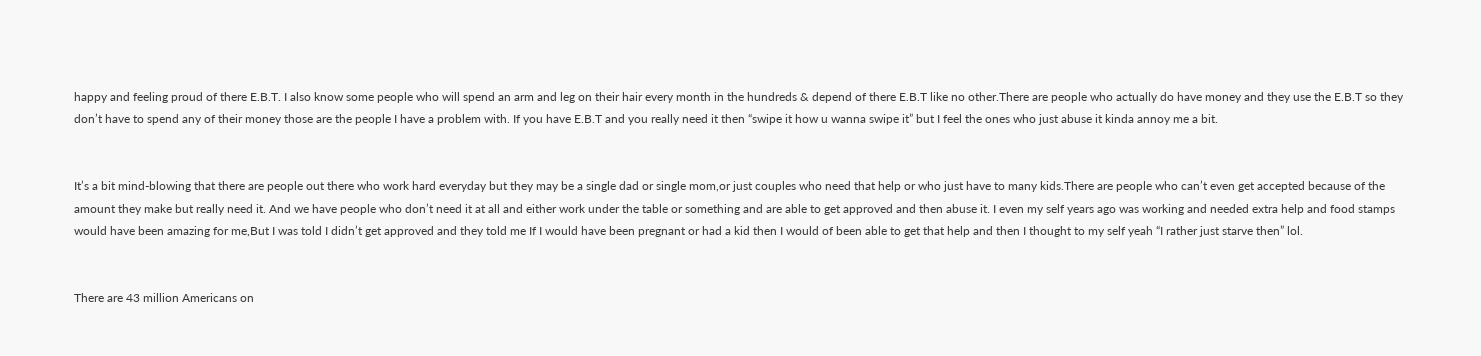happy and feeling proud of there E.B.T. I also know some people who will spend an arm and leg on their hair every month in the hundreds & depend of there E.B.T like no other.There are people who actually do have money and they use the E.B.T so they don’t have to spend any of their money those are the people I have a problem with. If you have E.B.T and you really need it then “swipe it how u wanna swipe it” but I feel the ones who just abuse it kinda annoy me a bit.


It’s a bit mind-blowing that there are people out there who work hard everyday but they may be a single dad or single mom,or just couples who need that help or who just have to many kids.There are people who can’t even get accepted because of the amount they make but really need it. And we have people who don’t need it at all and either work under the table or something and are able to get approved and then abuse it. I even my self years ago was working and needed extra help and food stamps would have been amazing for me,But I was told I didn’t get approved and they told me If I would have been pregnant or had a kid then I would of been able to get that help and then I thought to my self yeah “I rather just starve then” lol.


There are 43 million Americans on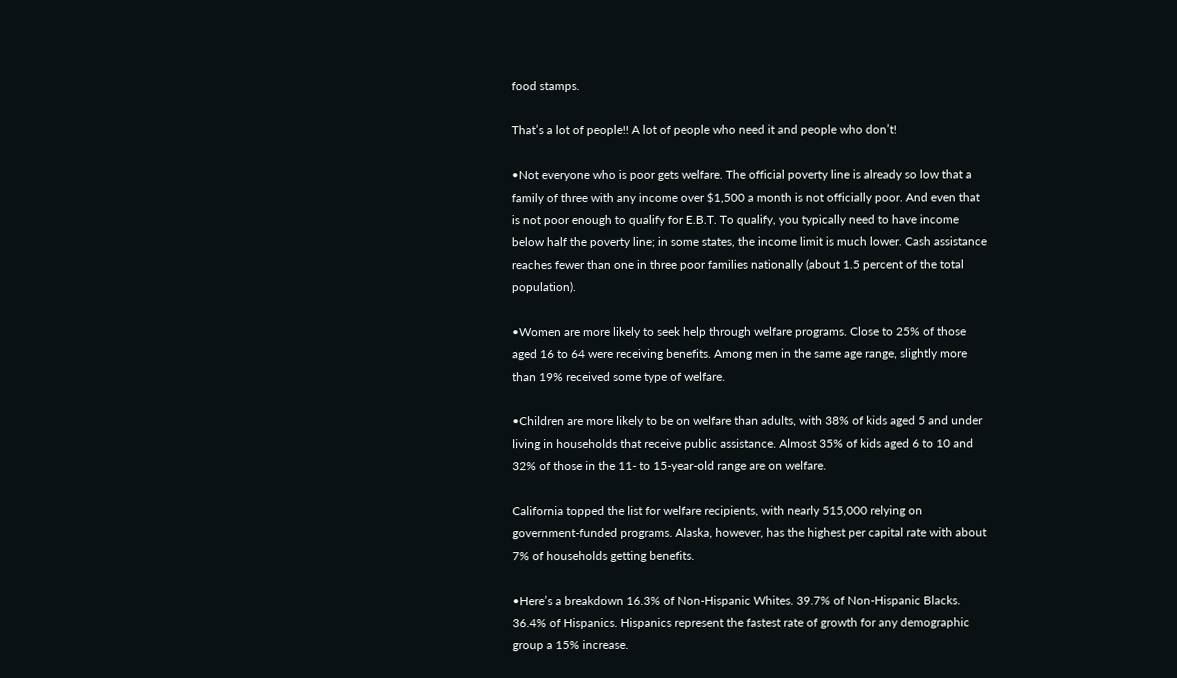food stamps.

That’s a lot of people!! A lot of people who need it and people who don’t!

•Not everyone who is poor gets welfare. The official poverty line is already so low that a family of three with any income over $1,500 a month is not officially poor. And even that is not poor enough to qualify for E.B.T. To qualify, you typically need to have income below half the poverty line; in some states, the income limit is much lower. Cash assistance reaches fewer than one in three poor families nationally (about 1.5 percent of the total population).

•Women are more likely to seek help through welfare programs. Close to 25% of those aged 16 to 64 were receiving benefits. Among men in the same age range, slightly more than 19% received some type of welfare.

•Children are more likely to be on welfare than adults, with 38% of kids aged 5 and under living in households that receive public assistance. Almost 35% of kids aged 6 to 10 and 32% of those in the 11- to 15-year-old range are on welfare.

California topped the list for welfare recipients, with nearly 515,000 relying on government-funded programs. Alaska, however, has the highest per capital rate with about 7% of households getting benefits.

•Here’s a breakdown 16.3% of Non-Hispanic Whites. 39.7% of Non-Hispanic Blacks. 36.4% of Hispanics. Hispanics represent the fastest rate of growth for any demographic group a 15% increase.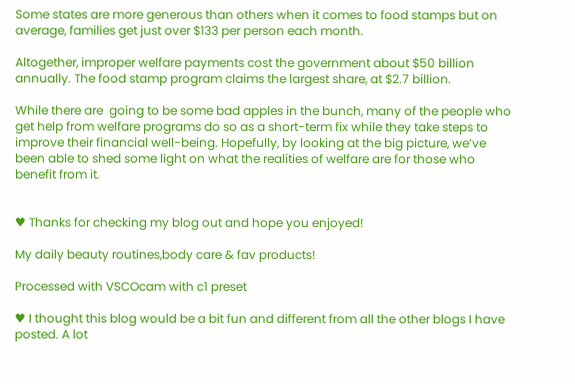Some states are more generous than others when it comes to food stamps but on average, families get just over $133 per person each month.

Altogether, improper welfare payments cost the government about $50 billion annually. The food stamp program claims the largest share, at $2.7 billion.

While there are  going to be some bad apples in the bunch, many of the people who get help from welfare programs do so as a short-term fix while they take steps to improve their financial well-being. Hopefully, by looking at the big picture, we’ve been able to shed some light on what the realities of welfare are for those who benefit from it.


♥ Thanks for checking my blog out and hope you enjoyed!

My daily beauty routines,body care & fav products!

Processed with VSCOcam with c1 preset

♥ I thought this blog would be a bit fun and different from all the other blogs I have posted. A lot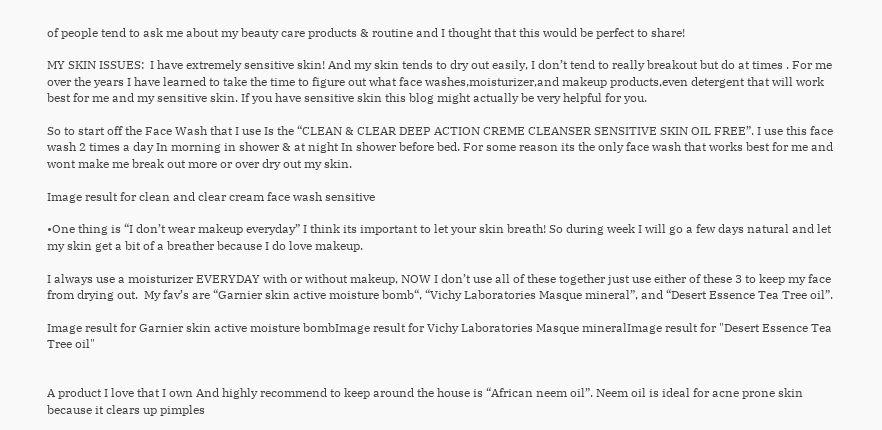of people tend to ask me about my beauty care products & routine and I thought that this would be perfect to share!

MY SKIN ISSUES:  I have extremely sensitive skin! And my skin tends to dry out easily, I don’t tend to really breakout but do at times . For me over the years I have learned to take the time to figure out what face washes,moisturizer,and makeup products,even detergent that will work best for me and my sensitive skin. If you have sensitive skin this blog might actually be very helpful for you.

So to start off the Face Wash that I use Is the “CLEAN & CLEAR DEEP ACTION CREME CLEANSER SENSITIVE SKIN OIL FREE”. I use this face wash 2 times a day In morning in shower & at night In shower before bed. For some reason its the only face wash that works best for me and wont make me break out more or over dry out my skin.

Image result for clean and clear cream face wash sensitive

•One thing is “I don’t wear makeup everyday” I think its important to let your skin breath! So during week I will go a few days natural and let my skin get a bit of a breather because I do love makeup.

I always use a moisturizer EVERYDAY with or without makeup, NOW I don’t use all of these together just use either of these 3 to keep my face from drying out.  My fav’s are “Garnier skin active moisture bomb“, “Vichy Laboratories Masque mineral”, and “Desert Essence Tea Tree oil”.

Image result for Garnier skin active moisture bombImage result for Vichy Laboratories Masque mineralImage result for "Desert Essence Tea Tree oil"


A product I love that I own And highly recommend to keep around the house is “African neem oil”. Neem oil is ideal for acne prone skin because it clears up pimples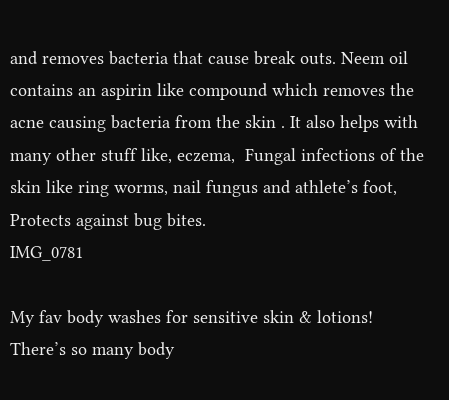and removes bacteria that cause break outs. Neem oil contains an aspirin like compound which removes the acne causing bacteria from the skin . It also helps with many other stuff like, eczema,  Fungal infections of the skin like ring worms, nail fungus and athlete’s foot, Protects against bug bites.                                                               IMG_0781

My fav body washes for sensitive skin & lotions! There’s so many body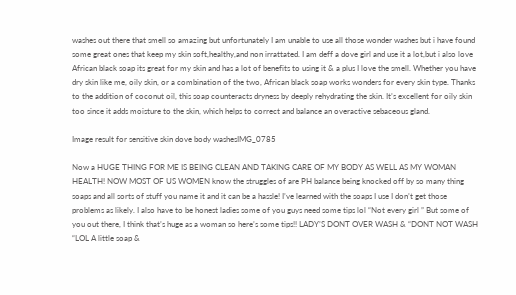washes out there that smell so amazing but unfortunately I am unable to use all those wonder washes but i have found some great ones that keep my skin soft,healthy,and non irrattated. I am deff a dove girl and use it a lot,but i also love African black soap its great for my skin and has a lot of benefits to using it & a plus I love the smell. Whether you have dry skin like me, oily skin, or a combination of the two, African black soap works wonders for every skin type. Thanks to the addition of coconut oil, this soap counteracts dryness by deeply rehydrating the skin. It’s excellent for oily skin too since it adds moisture to the skin, which helps to correct and balance an overactive sebaceous gland.

Image result for sensitive skin dove body washesIMG_0785

Now a HUGE THING FOR ME IS BEING CLEAN AND TAKING CARE OF MY BODY AS WELL AS MY WOMAN HEALTH! NOW MOST OF US WOMEN know the struggles of are PH balance being knocked off by so many thing soaps and all sorts of stuff you name it and it can be a hassle! I’ve learned with the soaps I use I don’t get those problems as likely. I also have to be honest ladies some of you guys need some tips lol “Not every girl ” But some of you out there, I think that’s huge as a woman so here’s some tips!! LADY’S DONT OVER WASH & “DONT NOT WASH “LOL A little soap &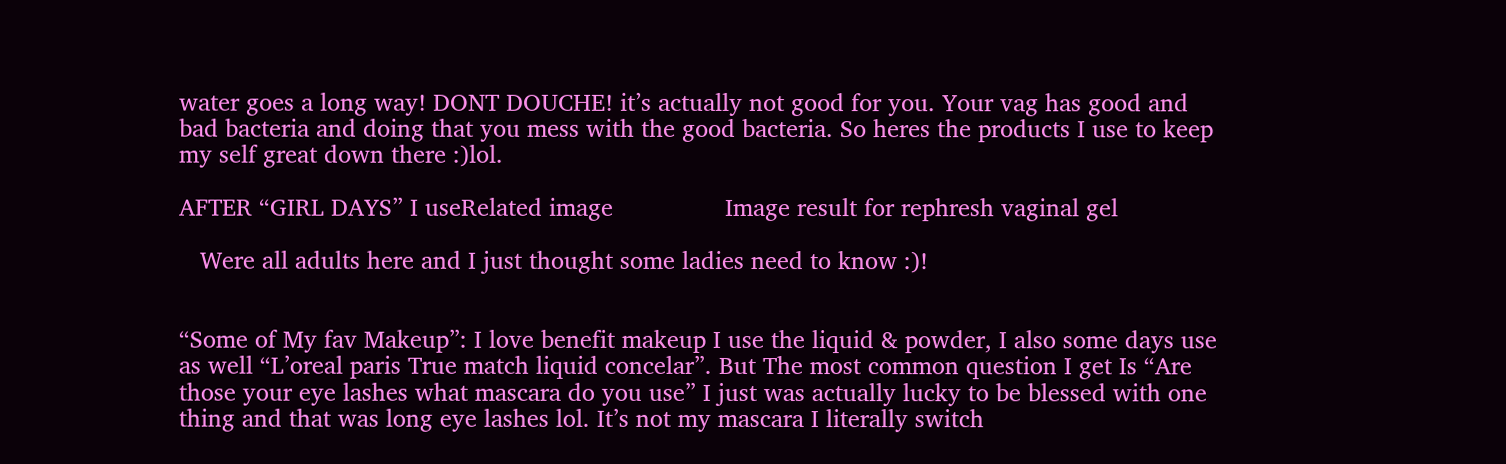water goes a long way! DONT DOUCHE! it’s actually not good for you. Your vag has good and bad bacteria and doing that you mess with the good bacteria. So heres the products I use to keep my self great down there :)lol.

AFTER “GIRL DAYS” I useRelated image                Image result for rephresh vaginal gel

   Were all adults here and I just thought some ladies need to know :)!


“Some of My fav Makeup”: I love benefit makeup I use the liquid & powder, I also some days use as well “L’oreal paris True match liquid concelar”. But The most common question I get Is “Are those your eye lashes what mascara do you use” I just was actually lucky to be blessed with one thing and that was long eye lashes lol. It’s not my mascara I literally switch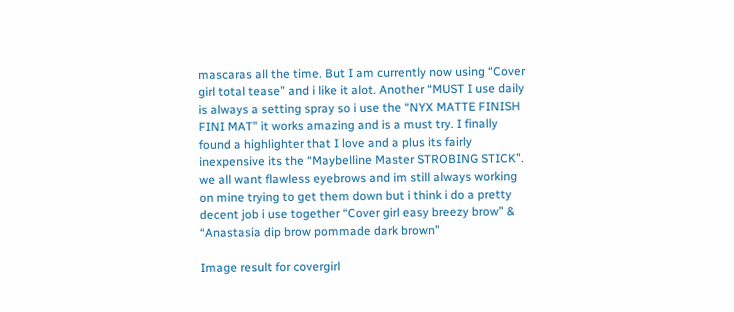mascaras all the time. But I am currently now using “Cover girl total tease” and i like it alot. Another “MUST I use daily is always a setting spray so i use the “NYX MATTE FINISH FINI MAT” it works amazing and is a must try. I finally found a highlighter that I love and a plus its fairly inexpensive its the “Maybelline Master STROBING STICK”.  we all want flawless eyebrows and im still always working on mine trying to get them down but i think i do a pretty decent job i use together “Cover girl easy breezy brow” & “Anastasia dip brow pommade dark brown”

Image result for covergirl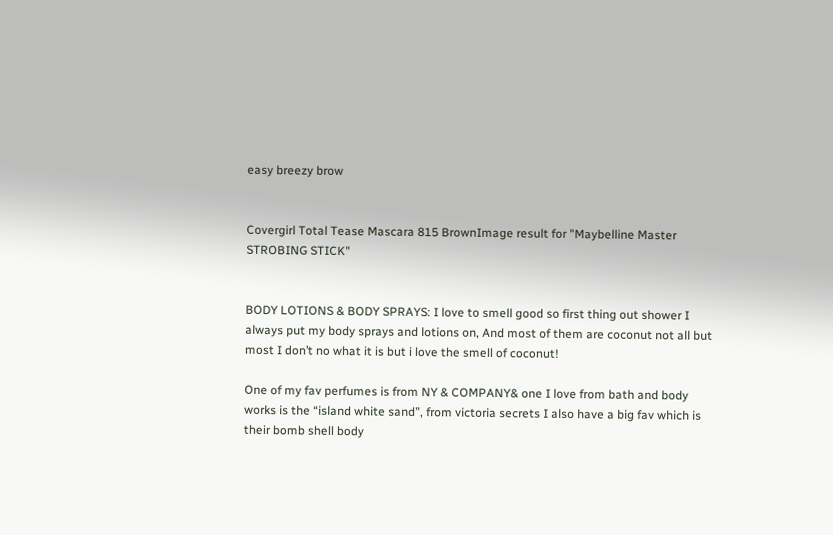easy breezy brow


Covergirl Total Tease Mascara 815 BrownImage result for "Maybelline Master STROBING STICK"


BODY LOTIONS & BODY SPRAYS: I love to smell good so first thing out shower I always put my body sprays and lotions on, And most of them are coconut not all but most I don’t no what it is but i love the smell of coconut!

One of my fav perfumes is from NY & COMPANY& one I love from bath and body works is the “island white sand”, from victoria secrets I also have a big fav which is their bomb shell body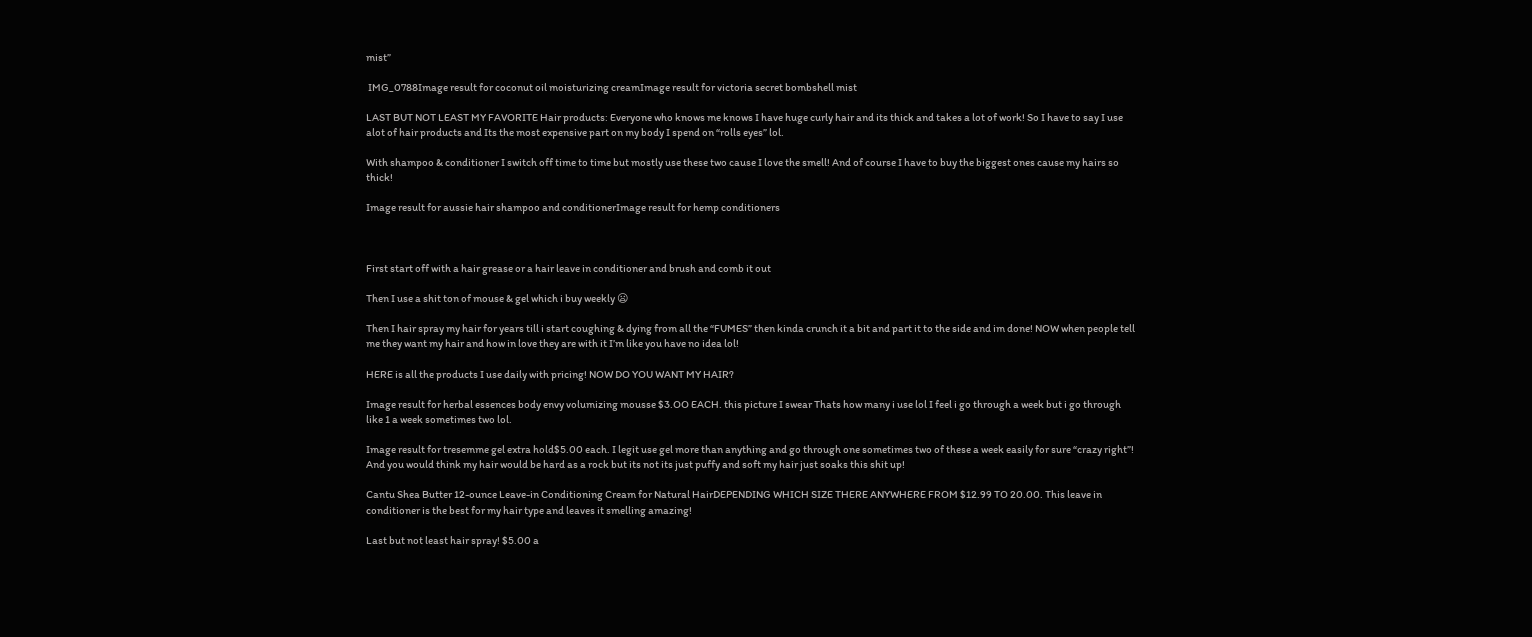mist”

 IMG_0788Image result for coconut oil moisturizing creamImage result for victoria secret bombshell mist

LAST BUT NOT LEAST MY FAVORITE Hair products: Everyone who knows me knows I have huge curly hair and its thick and takes a lot of work! So I have to say I use alot of hair products and Its the most expensive part on my body I spend on “rolls eyes” lol.

With shampoo & conditioner I switch off time to time but mostly use these two cause I love the smell! And of course I have to buy the biggest ones cause my hairs so thick!

Image result for aussie hair shampoo and conditionerImage result for hemp conditioners



First start off with a hair grease or a hair leave in conditioner and brush and comb it out

Then I use a shit ton of mouse & gel which i buy weekly 😦

Then I hair spray my hair for years till i start coughing & dying from all the “FUMES” then kinda crunch it a bit and part it to the side and im done! NOW when people tell me they want my hair and how in love they are with it I’m like you have no idea lol!

HERE is all the products I use daily with pricing! NOW DO YOU WANT MY HAIR?

Image result for herbal essences body envy volumizing mousse $3.OO EACH. this picture I swear Thats how many i use lol I feel i go through a week but i go through like 1 a week sometimes two lol.

Image result for tresemme gel extra hold$5.00 each. I legit use gel more than anything and go through one sometimes two of these a week easily for sure “crazy right”! And you would think my hair would be hard as a rock but its not its just puffy and soft my hair just soaks this shit up!

Cantu Shea Butter 12-ounce Leave-in Conditioning Cream for Natural HairDEPENDING WHICH SIZE THERE ANYWHERE FROM $12.99 TO 20.00. This leave in conditioner is the best for my hair type and leaves it smelling amazing!

Last but not least hair spray! $5.00 a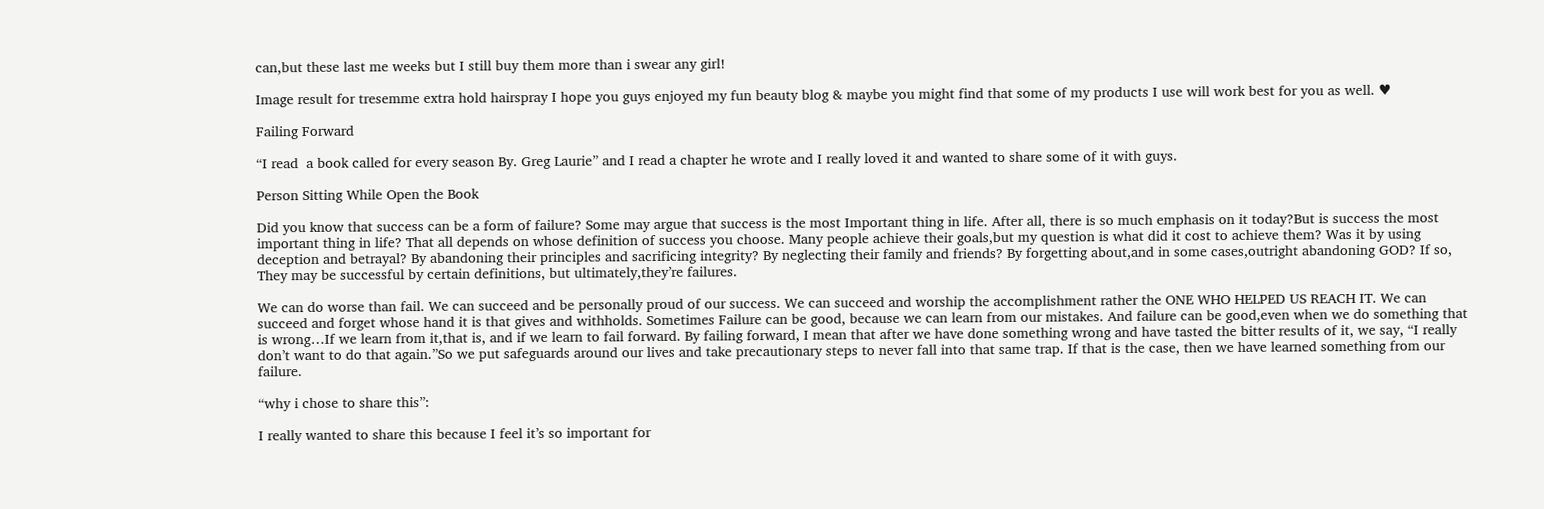can,but these last me weeks but I still buy them more than i swear any girl!

Image result for tresemme extra hold hairspray I hope you guys enjoyed my fun beauty blog & maybe you might find that some of my products I use will work best for you as well. ♥

Failing Forward

“I read  a book called for every season By. Greg Laurie” and I read a chapter he wrote and I really loved it and wanted to share some of it with guys.

Person Sitting While Open the Book

Did you know that success can be a form of failure? Some may argue that success is the most Important thing in life. After all, there is so much emphasis on it today?But is success the most important thing in life? That all depends on whose definition of success you choose. Many people achieve their goals,but my question is what did it cost to achieve them? Was it by using deception and betrayal? By abandoning their principles and sacrificing integrity? By neglecting their family and friends? By forgetting about,and in some cases,outright abandoning GOD? If so, They may be successful by certain definitions, but ultimately,they’re failures.

We can do worse than fail. We can succeed and be personally proud of our success. We can succeed and worship the accomplishment rather the ONE WHO HELPED US REACH IT. We can succeed and forget whose hand it is that gives and withholds. Sometimes Failure can be good, because we can learn from our mistakes. And failure can be good,even when we do something that is wrong…If we learn from it,that is, and if we learn to fail forward. By failing forward, I mean that after we have done something wrong and have tasted the bitter results of it, we say, “I really don’t want to do that again.”So we put safeguards around our lives and take precautionary steps to never fall into that same trap. If that is the case, then we have learned something from our failure.

“why i chose to share this”:

I really wanted to share this because I feel it’s so important for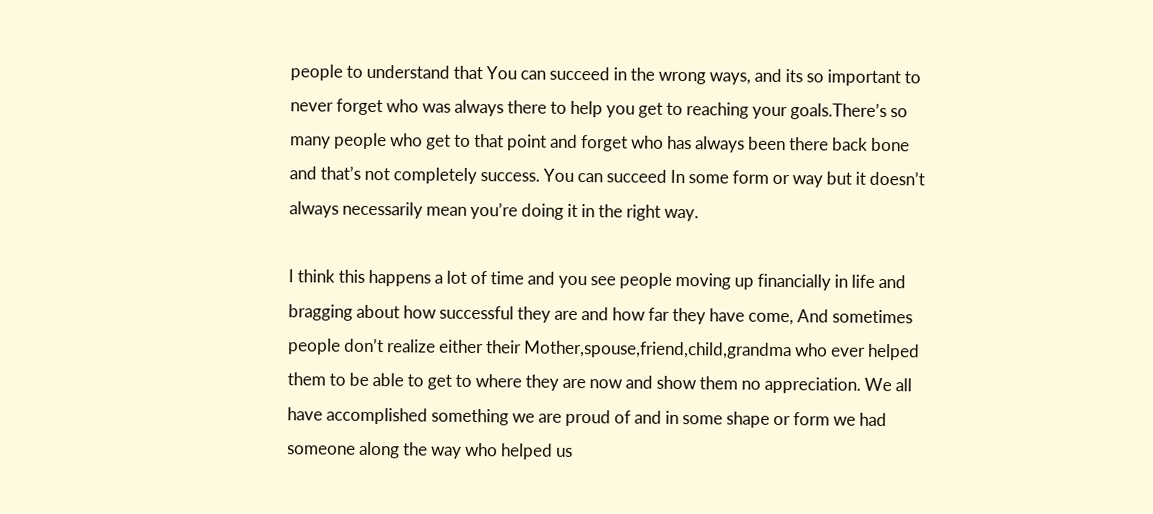people to understand that You can succeed in the wrong ways, and its so important to never forget who was always there to help you get to reaching your goals.There’s so many people who get to that point and forget who has always been there back bone and that’s not completely success. You can succeed In some form or way but it doesn’t always necessarily mean you’re doing it in the right way.

I think this happens a lot of time and you see people moving up financially in life and bragging about how successful they are and how far they have come, And sometimes people don’t realize either their Mother,spouse,friend,child,grandma who ever helped them to be able to get to where they are now and show them no appreciation. We all have accomplished something we are proud of and in some shape or form we had someone along the way who helped us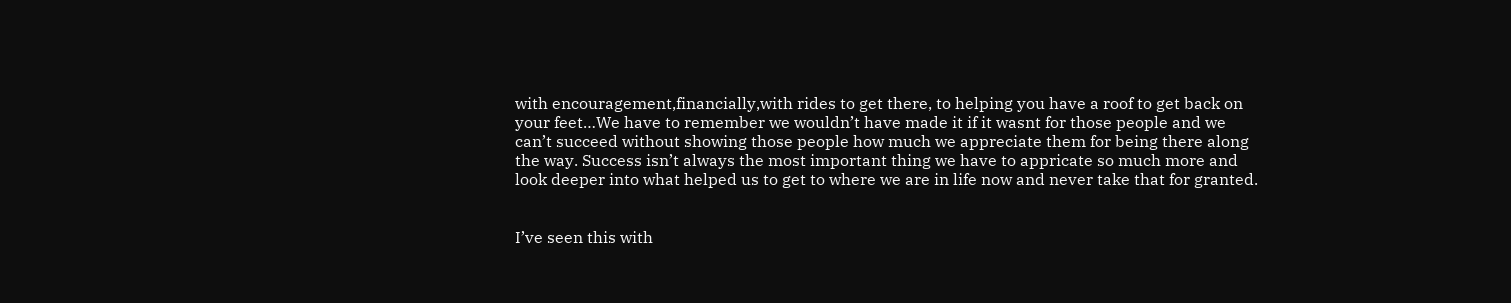with encouragement,financially,with rides to get there, to helping you have a roof to get back on your feet…We have to remember we wouldn’t have made it if it wasnt for those people and we can’t succeed without showing those people how much we appreciate them for being there along the way. Success isn’t always the most important thing we have to appricate so much more and look deeper into what helped us to get to where we are in life now and never take that for granted.


I’ve seen this with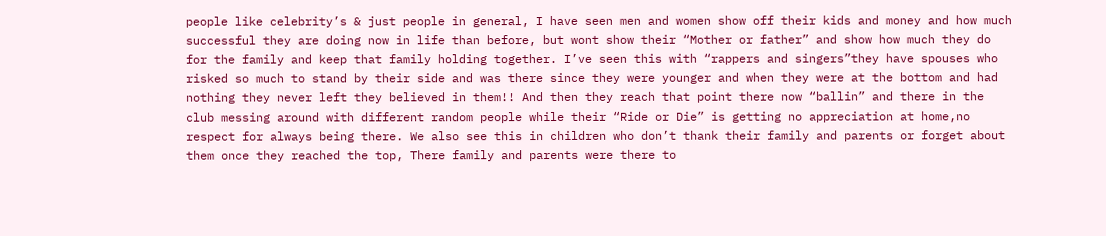people like celebrity’s & just people in general, I have seen men and women show off their kids and money and how much successful they are doing now in life than before, but wont show their “Mother or father” and show how much they do for the family and keep that family holding together. I’ve seen this with “rappers and singers”they have spouses who risked so much to stand by their side and was there since they were younger and when they were at the bottom and had nothing they never left they believed in them!! And then they reach that point there now “ballin” and there in the club messing around with different random people while their “Ride or Die” is getting no appreciation at home,no respect for always being there. We also see this in children who don’t thank their family and parents or forget about them once they reached the top, There family and parents were there to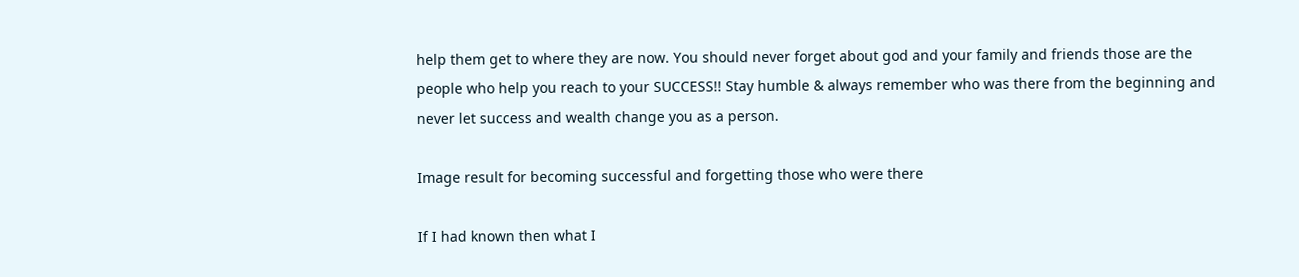help them get to where they are now. You should never forget about god and your family and friends those are the people who help you reach to your SUCCESS!! Stay humble & always remember who was there from the beginning and never let success and wealth change you as a person.

Image result for becoming successful and forgetting those who were there

If I had known then what I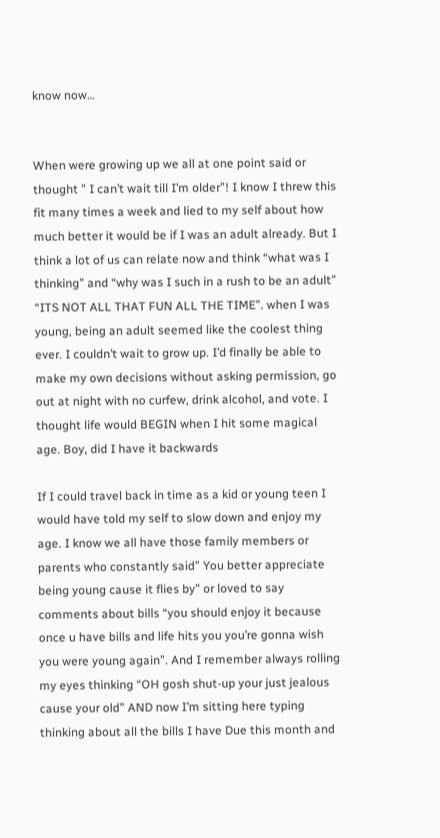know now…


When were growing up we all at one point said or thought ” I can’t wait till I’m older”! I know I threw this fit many times a week and lied to my self about how much better it would be if I was an adult already. But I think a lot of us can relate now and think “what was I thinking” and “why was I such in a rush to be an adult” “ITS NOT ALL THAT FUN ALL THE TIME”. when I was young, being an adult seemed like the coolest thing ever. I couldn’t wait to grow up. I’d finally be able to make my own decisions without asking permission, go out at night with no curfew, drink alcohol, and vote. I thought life would BEGIN when I hit some magical age. Boy, did I have it backwards

If I could travel back in time as a kid or young teen I would have told my self to slow down and enjoy my age. I know we all have those family members or parents who constantly said” You better appreciate being young cause it flies by” or loved to say comments about bills “you should enjoy it because once u have bills and life hits you you’re gonna wish you were young again”. And I remember always rolling my eyes thinking “OH gosh shut-up your just jealous cause your old” AND now I’m sitting here typing thinking about all the bills I have Due this month and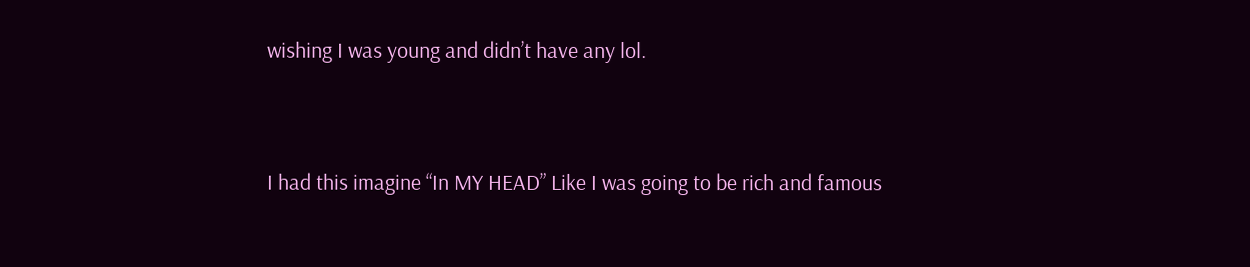wishing I was young and didn’t have any lol.


I had this imagine “In MY HEAD” Like I was going to be rich and famous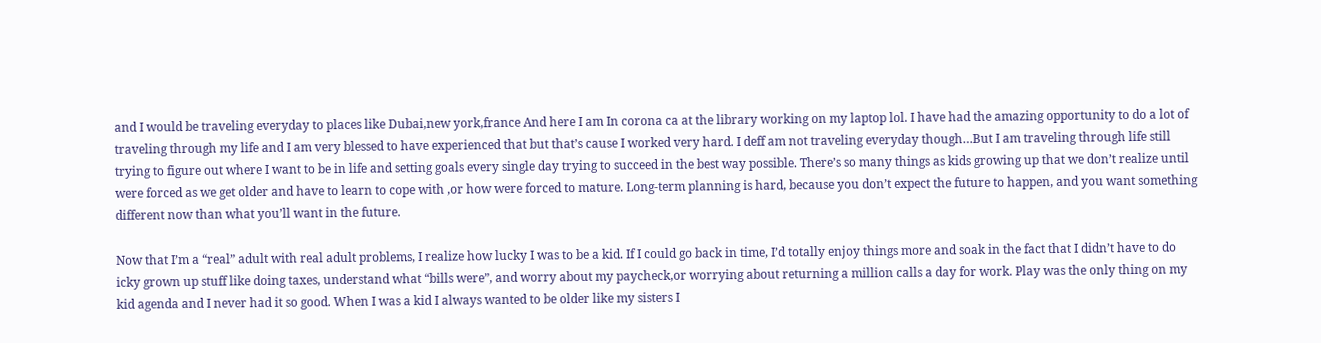and I would be traveling everyday to places like Dubai,new york,france And here I am In corona ca at the library working on my laptop lol. I have had the amazing opportunity to do a lot of traveling through my life and I am very blessed to have experienced that but that’s cause I worked very hard. I deff am not traveling everyday though…But I am traveling through life still trying to figure out where I want to be in life and setting goals every single day trying to succeed in the best way possible. There’s so many things as kids growing up that we don’t realize until were forced as we get older and have to learn to cope with ,or how were forced to mature. Long-term planning is hard, because you don’t expect the future to happen, and you want something different now than what you’ll want in the future.

Now that I’m a “real” adult with real adult problems, I realize how lucky I was to be a kid. If I could go back in time, I’d totally enjoy things more and soak in the fact that I didn’t have to do icky grown up stuff like doing taxes, understand what “bills were”, and worry about my paycheck,or worrying about returning a million calls a day for work. Play was the only thing on my kid agenda and I never had it so good. When I was a kid I always wanted to be older like my sisters I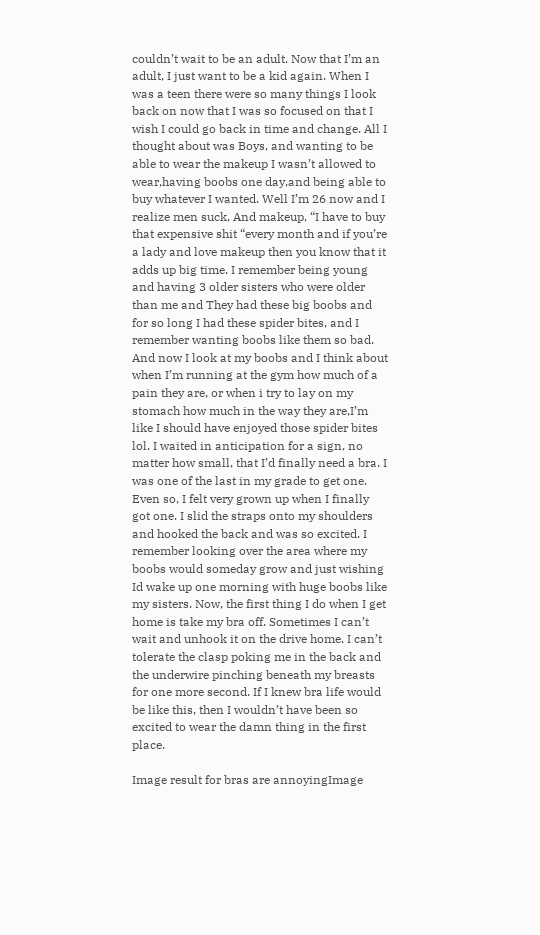couldn’t wait to be an adult. Now that I’m an adult, I just want to be a kid again. When I was a teen there were so many things I look back on now that I was so focused on that I wish I could go back in time and change. All I thought about was Boys, and wanting to be able to wear the makeup I wasn’t allowed to wear,having boobs one day,and being able to buy whatever I wanted. Well I’m 26 now and I realize men suck, And makeup, “I have to buy that expensive shit “every month and if you’re a lady and love makeup then you know that it adds up big time. I remember being young and having 3 older sisters who were older than me and They had these big boobs and for so long I had these spider bites, and I remember wanting boobs like them so bad. And now I look at my boobs and I think about when I’m running at the gym how much of a pain they are, or when i try to lay on my stomach how much in the way they are,I’m like I should have enjoyed those spider bites lol. I waited in anticipation for a sign, no matter how small, that I’d finally need a bra. I was one of the last in my grade to get one. Even so, I felt very grown up when I finally got one. I slid the straps onto my shoulders and hooked the back and was so excited. I remember looking over the area where my boobs would someday grow and just wishing Id wake up one morning with huge boobs like my sisters. Now, the first thing I do when I get home is take my bra off. Sometimes I can’t wait and unhook it on the drive home. I can’t tolerate the clasp poking me in the back and the underwire pinching beneath my breasts for one more second. If I knew bra life would be like this, then I wouldn’t have been so excited to wear the damn thing in the first place.

Image result for bras are annoyingImage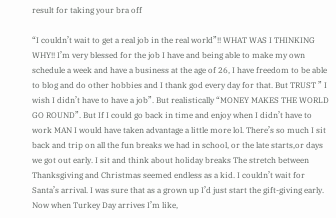result for taking your bra off

“I couldn’t wait to get a real job in the real world”!! WHAT WAS I THINKING WHY!! I’m very blessed for the job I have and being able to make my own schedule a week and have a business at the age of 26, I have freedom to be able to blog and do other hobbies and I thank god every day for that. But TRUST ” I wish I didn’t have to have a job”. But realistically “MONEY MAKES THE WORLD GO ROUND”. But If I could go back in time and enjoy when I didn’t have to work MAN I would have taken advantage a little more lol. There’s so much I sit back and trip on all the fun breaks we had in school, or the late starts,or days we got out early. I sit and think about holiday breaks The stretch between Thanksgiving and Christmas seemed endless as a kid. I couldn’t wait for Santa’s arrival. I was sure that as a grown up I’d just start the gift-giving early. Now when Turkey Day arrives I’m like,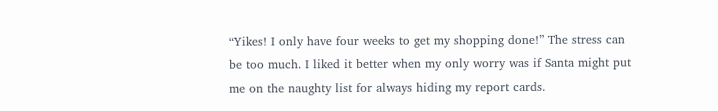“Yikes! I only have four weeks to get my shopping done!” The stress can be too much. I liked it better when my only worry was if Santa might put me on the naughty list for always hiding my report cards.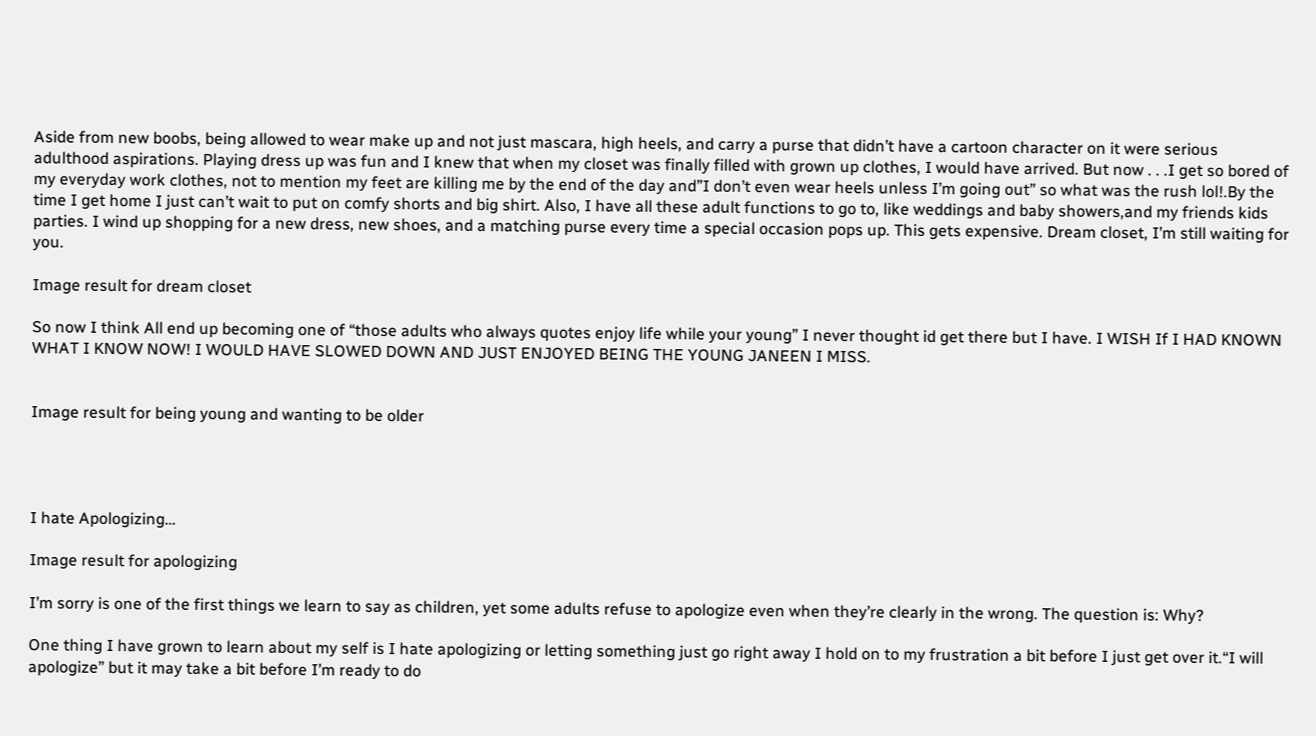Aside from new boobs, being allowed to wear make up and not just mascara, high heels, and carry a purse that didn’t have a cartoon character on it were serious adulthood aspirations. Playing dress up was fun and I knew that when my closet was finally filled with grown up clothes, I would have arrived. But now . . .I get so bored of my everyday work clothes, not to mention my feet are killing me by the end of the day and”I don’t even wear heels unless I’m going out” so what was the rush lol!.By the time I get home I just can’t wait to put on comfy shorts and big shirt. Also, I have all these adult functions to go to, like weddings and baby showers,and my friends kids parties. I wind up shopping for a new dress, new shoes, and a matching purse every time a special occasion pops up. This gets expensive. Dream closet, I’m still waiting for you.

Image result for dream closet

So now I think All end up becoming one of “those adults who always quotes enjoy life while your young” I never thought id get there but I have. I WISH If I HAD KNOWN WHAT I KNOW NOW! I WOULD HAVE SLOWED DOWN AND JUST ENJOYED BEING THE YOUNG JANEEN I MISS.


Image result for being young and wanting to be older




I hate Apologizing…

Image result for apologizing

I’m sorry is one of the first things we learn to say as children, yet some adults refuse to apologize even when they’re clearly in the wrong. The question is: Why?

One thing I have grown to learn about my self is I hate apologizing or letting something just go right away I hold on to my frustration a bit before I just get over it.“I will apologize” but it may take a bit before I’m ready to do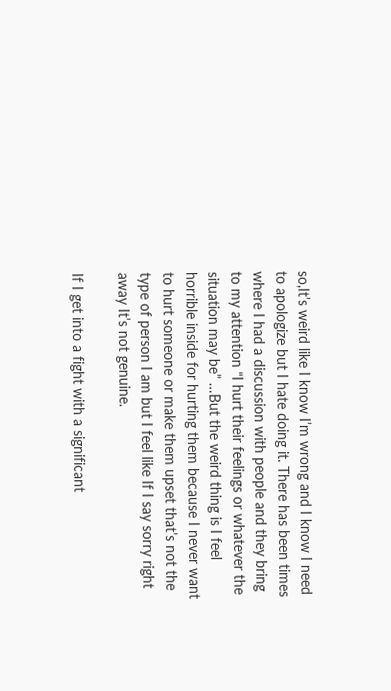so,It’s weird like I know I’m wrong and I know I need to apologize but I hate doing it. There has been times where I had a discussion with people and they bring to my attention “I hurt their feelings or whatever the situation may be” …But the weird thing is I feel horrible inside for hurting them because I never want to hurt someone or make them upset that’s not the type of person I am but I feel like If I say sorry right away It’s not genuine.

If I get into a fight with a significant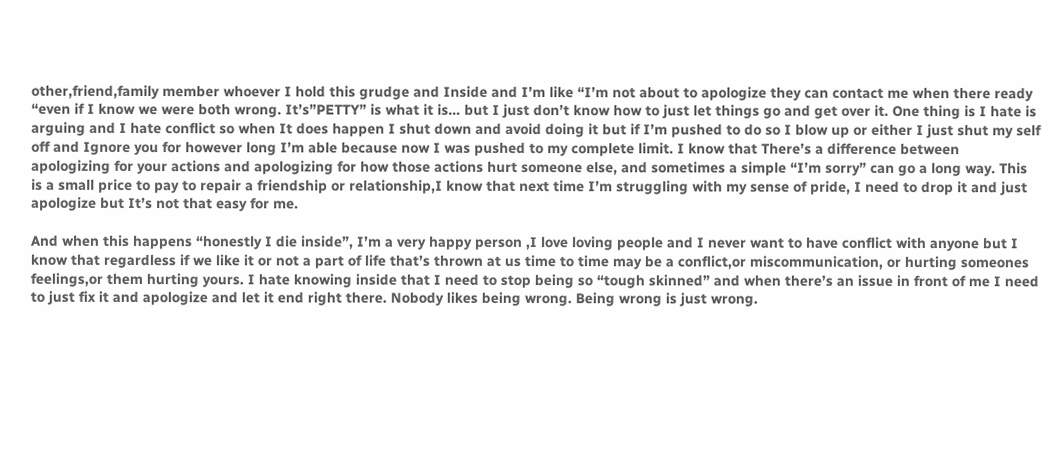other,friend,family member whoever I hold this grudge and Inside and I’m like “I’m not about to apologize they can contact me when there ready “even if I know we were both wrong. It’s”PETTY” is what it is… but I just don’t know how to just let things go and get over it. One thing is I hate is arguing and I hate conflict so when It does happen I shut down and avoid doing it but if I’m pushed to do so I blow up or either I just shut my self off and Ignore you for however long I’m able because now I was pushed to my complete limit. I know that There’s a difference between apologizing for your actions and apologizing for how those actions hurt someone else, and sometimes a simple “I’m sorry” can go a long way. This is a small price to pay to repair a friendship or relationship,I know that next time I’m struggling with my sense of pride, I need to drop it and just apologize but It’s not that easy for me.

And when this happens “honestly I die inside”, I’m a very happy person ,I love loving people and I never want to have conflict with anyone but I know that regardless if we like it or not a part of life that’s thrown at us time to time may be a conflict,or miscommunication, or hurting someones feelings,or them hurting yours. I hate knowing inside that I need to stop being so “tough skinned” and when there’s an issue in front of me I need to just fix it and apologize and let it end right there. Nobody likes being wrong. Being wrong is just wrong.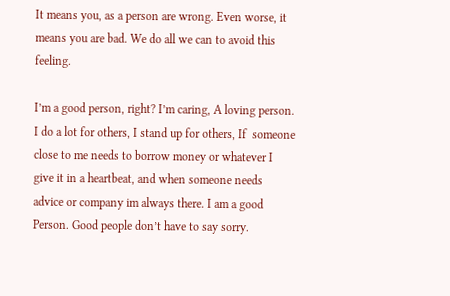It means you, as a person are wrong. Even worse, it means you are bad. We do all we can to avoid this feeling.

I’m a good person, right? I’m caring, A loving person. I do a lot for others, I stand up for others, If  someone close to me needs to borrow money or whatever I give it in a heartbeat, and when someone needs advice or company im always there. I am a good Person. Good people don’t have to say sorry.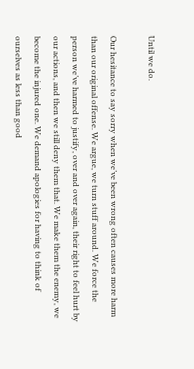Until we do.

Our hesitance to say sorry when we’ve been wrong often causes more harm than our original offense. We argue, we turn stuff around. We force the person we’ve harmed to justify, over and over again, their right to feel hurt by our actions, and then we still deny them that. We make them the enemy, we become the injured one. We demand apologies for having to think of ourselves as less than good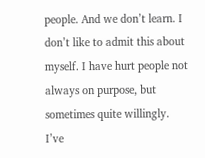people. And we don’t learn. I don’t like to admit this about myself. I have hurt people not always on purpose, but sometimes quite willingly. I’ve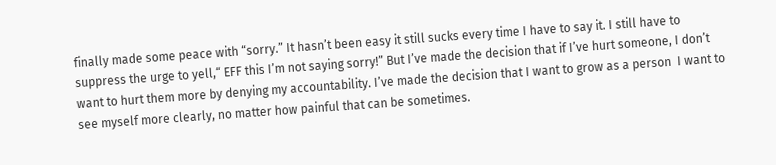finally made some peace with “sorry.” It hasn’t been easy it still sucks every time I have to say it. I still have to suppress the urge to yell,“ EFF this I’m not saying sorry!” But I’ve made the decision that if I’ve hurt someone, I don’t want to hurt them more by denying my accountability. I’ve made the decision that I want to grow as a person  I want to see myself more clearly, no matter how painful that can be sometimes.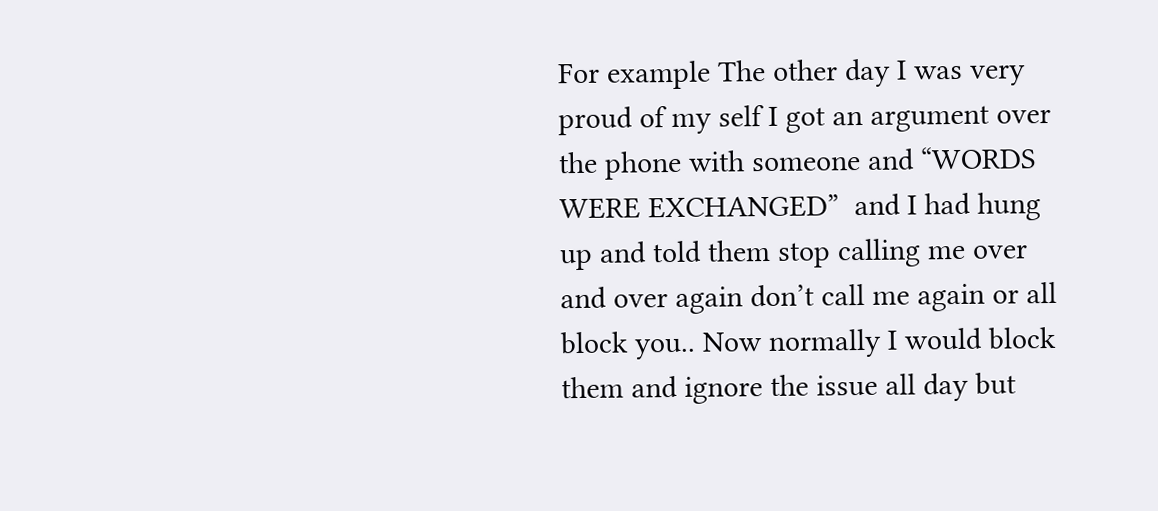For example The other day I was very proud of my self I got an argument over the phone with someone and “WORDS WERE EXCHANGED”  and I had hung up and told them stop calling me over and over again don’t call me again or all block you.. Now normally I would block them and ignore the issue all day but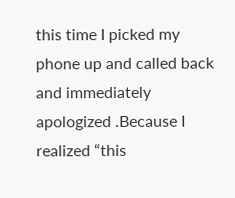this time I picked my phone up and called back and immediately apologized .Because I realized “this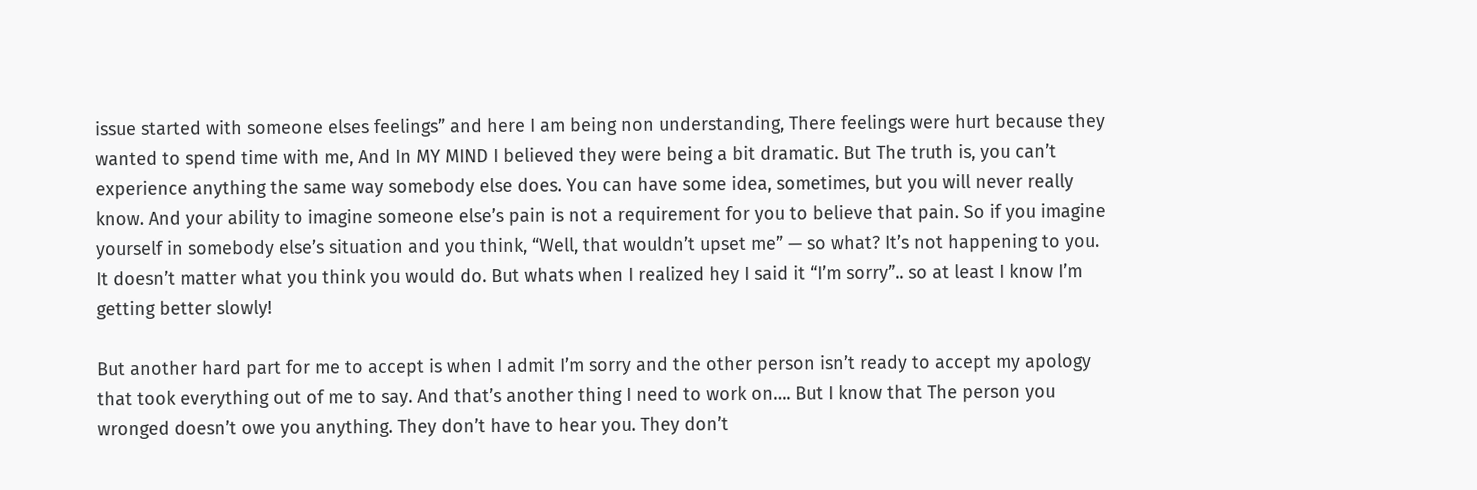issue started with someone elses feelings” and here I am being non understanding, There feelings were hurt because they wanted to spend time with me, And In MY MIND I believed they were being a bit dramatic. But The truth is, you can’t experience anything the same way somebody else does. You can have some idea, sometimes, but you will never really know. And your ability to imagine someone else’s pain is not a requirement for you to believe that pain. So if you imagine yourself in somebody else’s situation and you think, “Well, that wouldn’t upset me” — so what? It’s not happening to you. It doesn’t matter what you think you would do. But whats when I realized hey I said it “I’m sorry”.. so at least I know I’m getting better slowly!

But another hard part for me to accept is when I admit I’m sorry and the other person isn’t ready to accept my apology that took everything out of me to say. And that’s another thing I need to work on…. But I know that The person you wronged doesn’t owe you anything. They don’t have to hear you. They don’t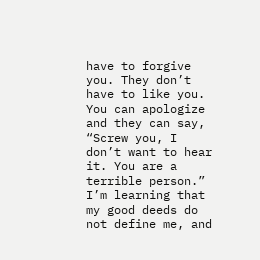have to forgive you. They don’t have to like you. You can apologize and they can say, “Screw you, I don’t want to hear it. You are a terrible person.” I’m learning that my good deeds do not define me, and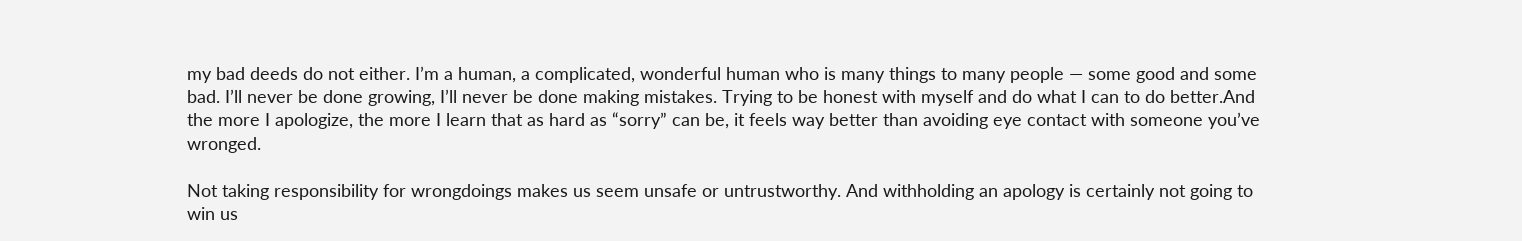my bad deeds do not either. I’m a human, a complicated, wonderful human who is many things to many people — some good and some bad. I’ll never be done growing, I’ll never be done making mistakes. Trying to be honest with myself and do what I can to do better.And the more I apologize, the more I learn that as hard as “sorry” can be, it feels way better than avoiding eye contact with someone you’ve wronged.

Not taking responsibility for wrongdoings makes us seem unsafe or untrustworthy. And withholding an apology is certainly not going to win us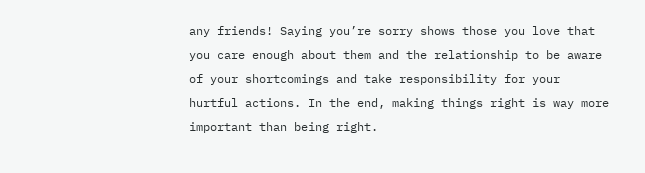any friends! Saying you’re sorry shows those you love that you care enough about them and the relationship to be aware of your shortcomings and take responsibility for your hurtful actions. In the end, making things right is way more important than being right.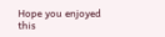Hope you enjoyed this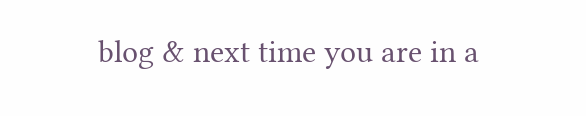blog & next time you are in a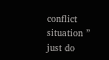conflict situation ” just do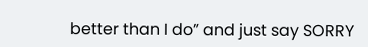better than I do” and just say SORRY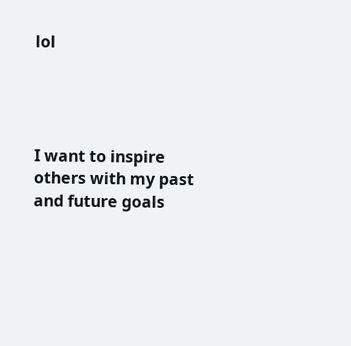lol




I want to inspire others with my past and future goals